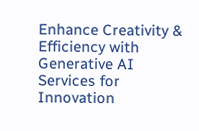Enhance Creativity & Efficiency with Generative AI Services for Innovation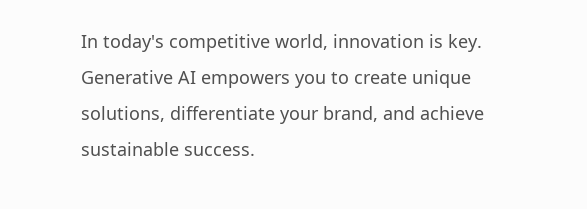In today's competitive world, innovation is key. Generative AI empowers you to create unique solutions, differentiate your brand, and achieve sustainable success.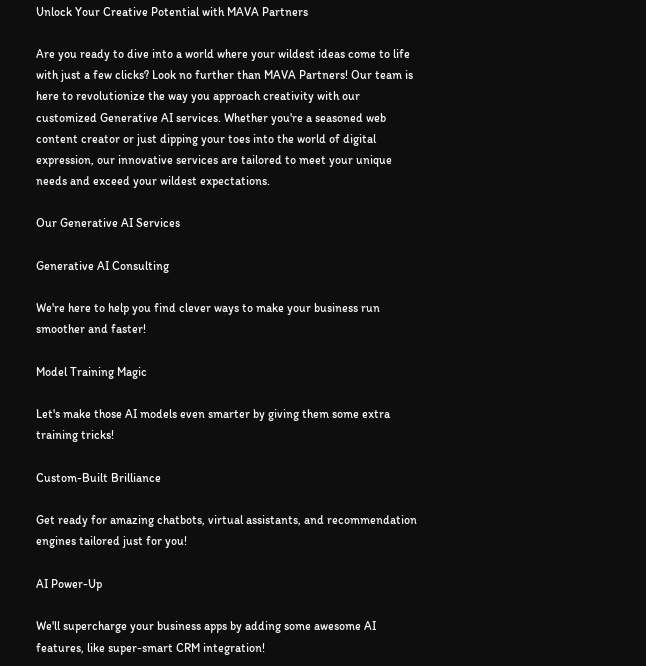Unlock Your Creative Potential with MAVA Partners

Are you ready to dive into a world where your wildest ideas come to life with just a few clicks? Look no further than MAVA Partners! Our team is here to revolutionize the way you approach creativity with our customized Generative AI services. Whether you're a seasoned web content creator or just dipping your toes into the world of digital expression, our innovative services are tailored to meet your unique needs and exceed your wildest expectations.

Our Generative AI Services

Generative AI Consulting

We're here to help you find clever ways to make your business run smoother and faster!

Model Training Magic

Let's make those AI models even smarter by giving them some extra training tricks!

Custom-Built Brilliance

Get ready for amazing chatbots, virtual assistants, and recommendation engines tailored just for you!

AI Power-Up

We'll supercharge your business apps by adding some awesome AI features, like super-smart CRM integration!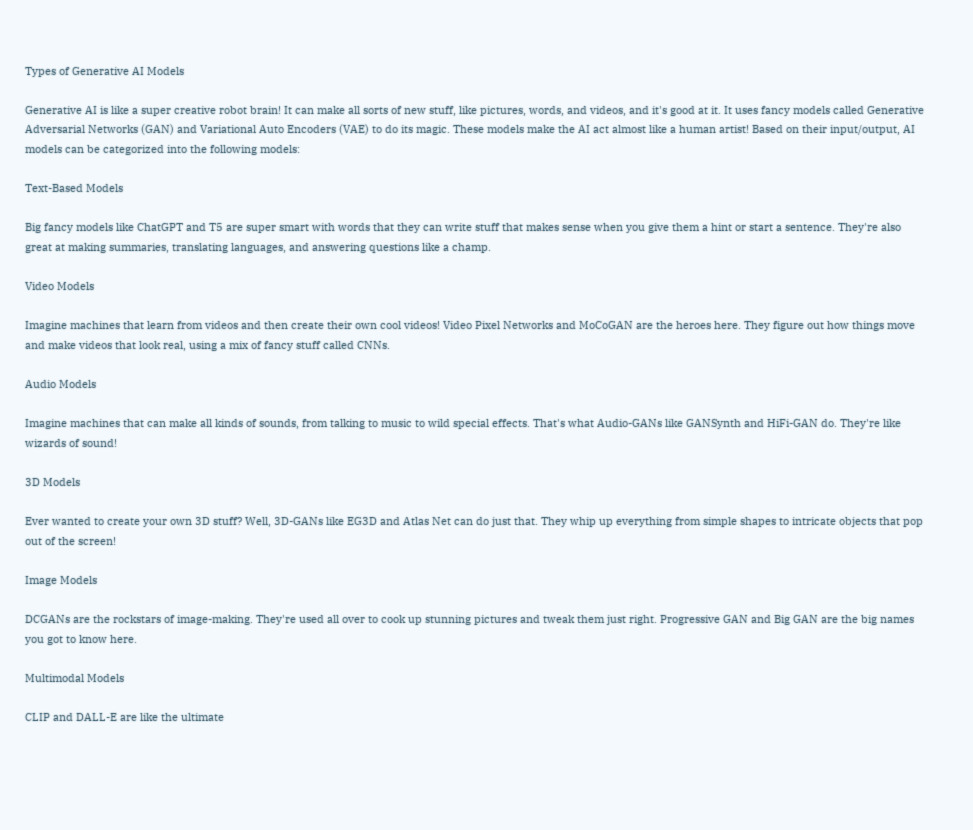Types of Generative AI Models

Generative AI is like a super creative robot brain! It can make all sorts of new stuff, like pictures, words, and videos, and it's good at it. It uses fancy models called Generative Adversarial Networks (GAN) and Variational Auto Encoders (VAE) to do its magic. These models make the AI act almost like a human artist! Based on their input/output, AI models can be categorized into the following models:

Text-Based Models

Big fancy models like ChatGPT and T5 are super smart with words that they can write stuff that makes sense when you give them a hint or start a sentence. They're also great at making summaries, translating languages, and answering questions like a champ.

Video Models

Imagine machines that learn from videos and then create their own cool videos! Video Pixel Networks and MoCoGAN are the heroes here. They figure out how things move and make videos that look real, using a mix of fancy stuff called CNNs.

Audio Models

Imagine machines that can make all kinds of sounds, from talking to music to wild special effects. That's what Audio-GANs like GANSynth and HiFi-GAN do. They're like wizards of sound!

3D Models

Ever wanted to create your own 3D stuff? Well, 3D-GANs like EG3D and Atlas Net can do just that. They whip up everything from simple shapes to intricate objects that pop out of the screen!

Image Models

DCGANs are the rockstars of image-making. They're used all over to cook up stunning pictures and tweak them just right. Progressive GAN and Big GAN are the big names you got to know here.

Multimodal Models

CLIP and DALL-E are like the ultimate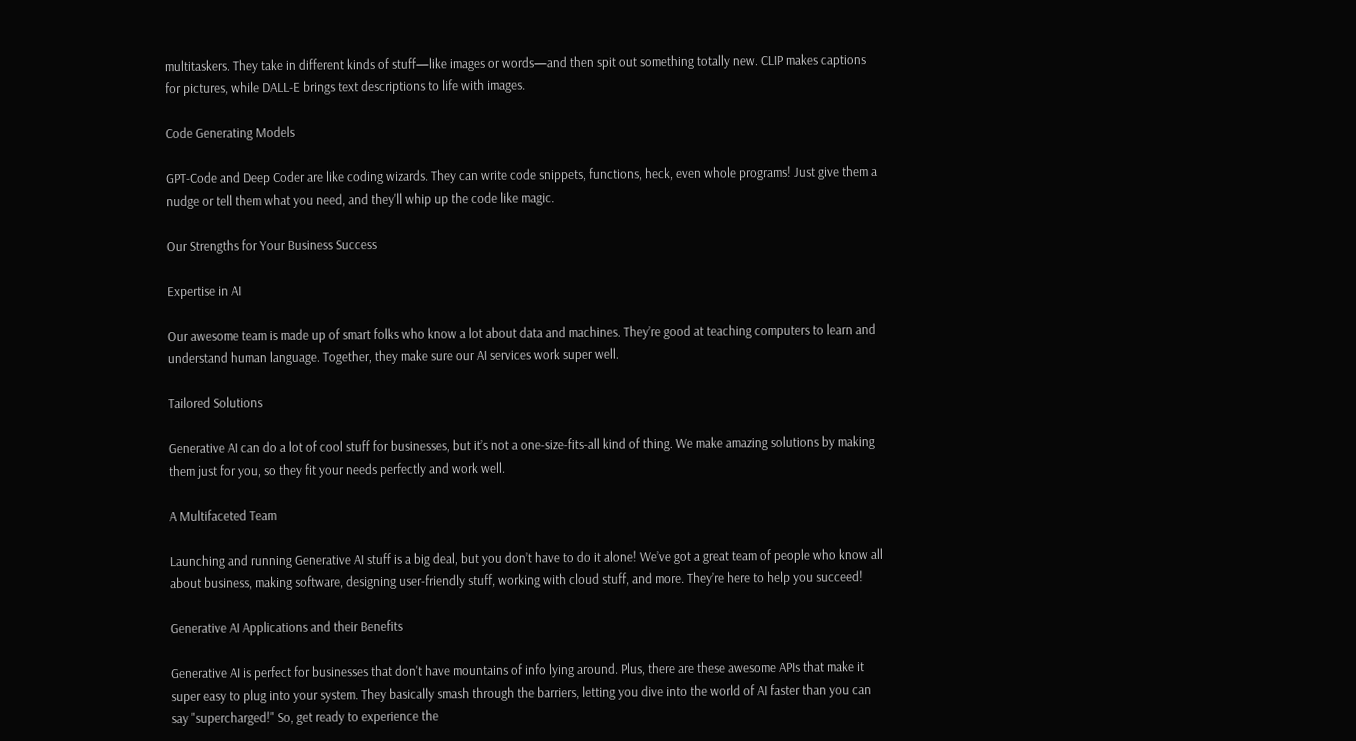multitaskers. They take in different kinds of stuff—like images or words—and then spit out something totally new. CLIP makes captions for pictures, while DALL-E brings text descriptions to life with images.

Code Generating Models

GPT-Code and Deep Coder are like coding wizards. They can write code snippets, functions, heck, even whole programs! Just give them a nudge or tell them what you need, and they'll whip up the code like magic.

Our Strengths for Your Business Success

Expertise in AI

Our awesome team is made up of smart folks who know a lot about data and machines. They’re good at teaching computers to learn and understand human language. Together, they make sure our AI services work super well.

Tailored Solutions

Generative AI can do a lot of cool stuff for businesses, but it’s not a one-size-fits-all kind of thing. We make amazing solutions by making them just for you, so they fit your needs perfectly and work well.

A Multifaceted Team

Launching and running Generative AI stuff is a big deal, but you don’t have to do it alone! We’ve got a great team of people who know all about business, making software, designing user-friendly stuff, working with cloud stuff, and more. They’re here to help you succeed!

Generative AI Applications and their Benefits

Generative AI is perfect for businesses that don't have mountains of info lying around. Plus, there are these awesome APIs that make it super easy to plug into your system. They basically smash through the barriers, letting you dive into the world of AI faster than you can say "supercharged!" So, get ready to experience the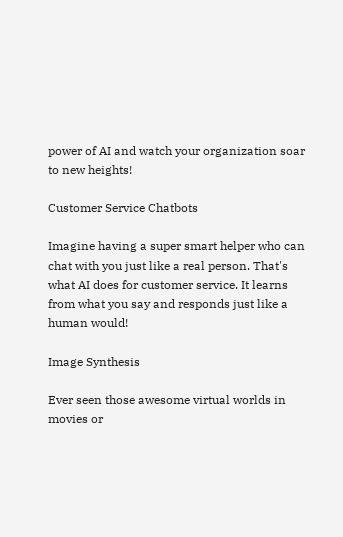power of AI and watch your organization soar to new heights!

Customer Service Chatbots

Imagine having a super smart helper who can chat with you just like a real person. That's what AI does for customer service. It learns from what you say and responds just like a human would!

Image Synthesis

Ever seen those awesome virtual worlds in movies or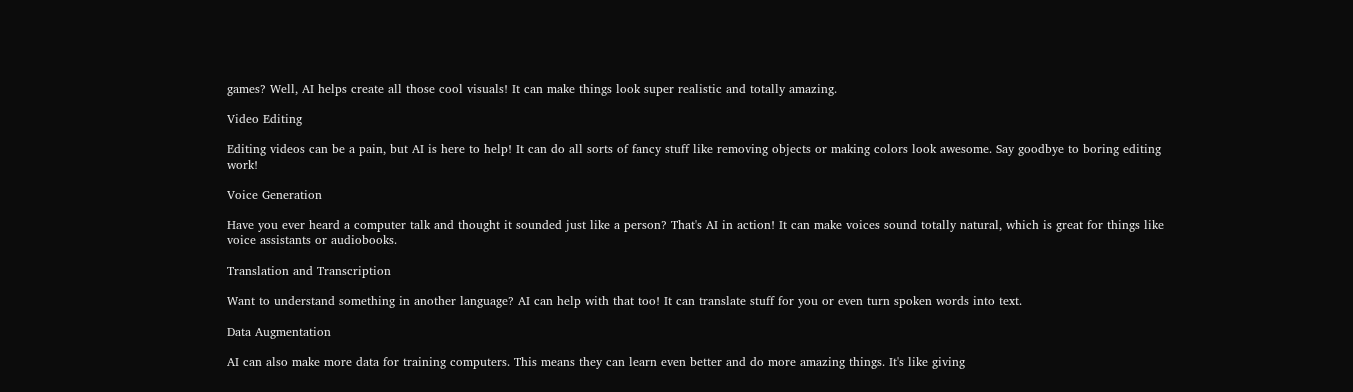games? Well, AI helps create all those cool visuals! It can make things look super realistic and totally amazing.

Video Editing

Editing videos can be a pain, but AI is here to help! It can do all sorts of fancy stuff like removing objects or making colors look awesome. Say goodbye to boring editing work!

Voice Generation

Have you ever heard a computer talk and thought it sounded just like a person? That's AI in action! It can make voices sound totally natural, which is great for things like voice assistants or audiobooks.

Translation and Transcription

Want to understand something in another language? AI can help with that too! It can translate stuff for you or even turn spoken words into text.

Data Augmentation

AI can also make more data for training computers. This means they can learn even better and do more amazing things. It's like giving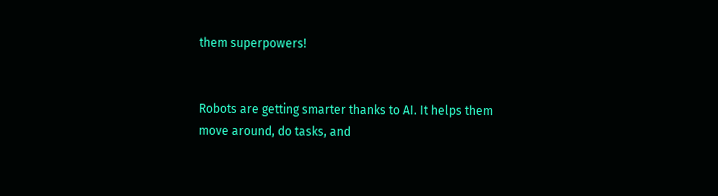them superpowers!


Robots are getting smarter thanks to AI. It helps them move around, do tasks, and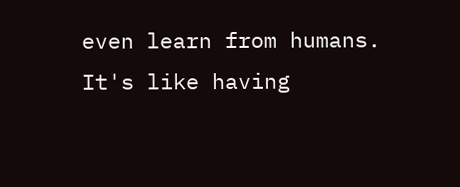even learn from humans. It's like having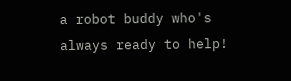a robot buddy who's always ready to help!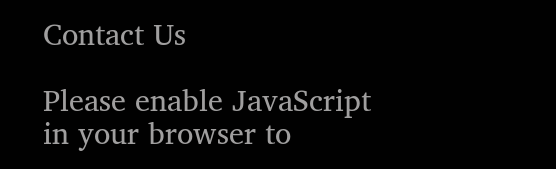Contact Us

Please enable JavaScript in your browser to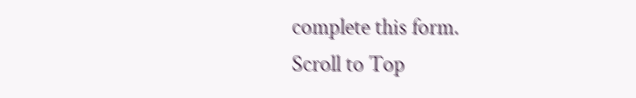complete this form.
Scroll to Top